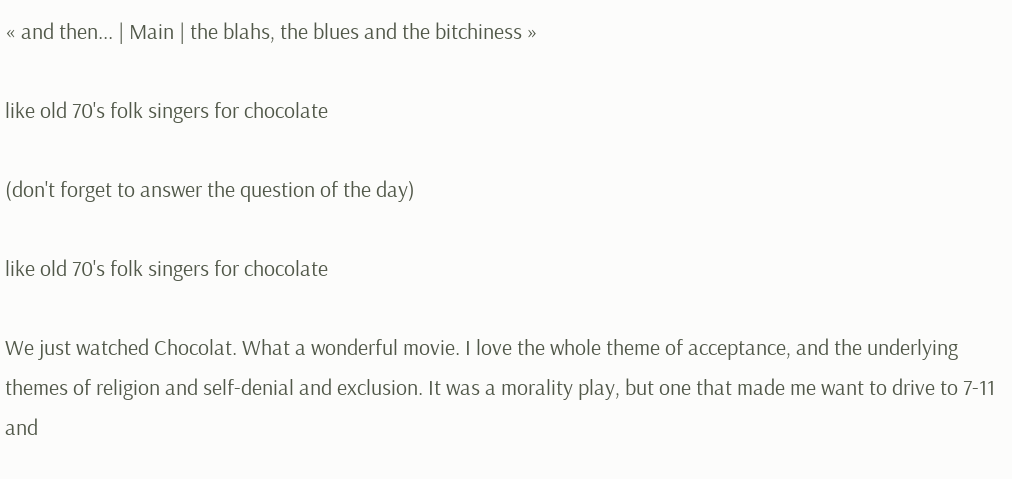« and then... | Main | the blahs, the blues and the bitchiness »

like old 70's folk singers for chocolate

(don't forget to answer the question of the day)

like old 70's folk singers for chocolate

We just watched Chocolat. What a wonderful movie. I love the whole theme of acceptance, and the underlying themes of religion and self-denial and exclusion. It was a morality play, but one that made me want to drive to 7-11 and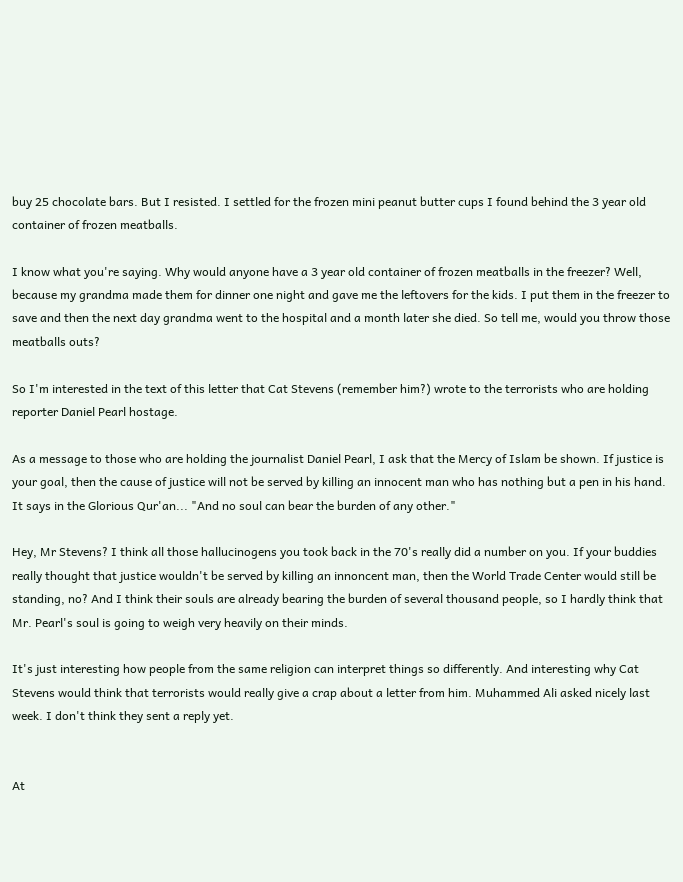buy 25 chocolate bars. But I resisted. I settled for the frozen mini peanut butter cups I found behind the 3 year old container of frozen meatballs.

I know what you're saying. Why would anyone have a 3 year old container of frozen meatballs in the freezer? Well, because my grandma made them for dinner one night and gave me the leftovers for the kids. I put them in the freezer to save and then the next day grandma went to the hospital and a month later she died. So tell me, would you throw those meatballs outs?

So I'm interested in the text of this letter that Cat Stevens (remember him?) wrote to the terrorists who are holding reporter Daniel Pearl hostage.

As a message to those who are holding the journalist Daniel Pearl, I ask that the Mercy of Islam be shown. If justice is your goal, then the cause of justice will not be served by killing an innocent man who has nothing but a pen in his hand. It says in the Glorious Qur'an... "And no soul can bear the burden of any other."

Hey, Mr Stevens? I think all those hallucinogens you took back in the 70's really did a number on you. If your buddies really thought that justice wouldn't be served by killing an innoncent man, then the World Trade Center would still be standing, no? And I think their souls are already bearing the burden of several thousand people, so I hardly think that Mr. Pearl's soul is going to weigh very heavily on their minds.

It's just interesting how people from the same religion can interpret things so differently. And interesting why Cat Stevens would think that terrorists would really give a crap about a letter from him. Muhammed Ali asked nicely last week. I don't think they sent a reply yet.


At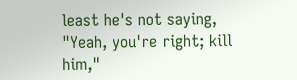least he's not saying, "Yeah, you're right; kill him,"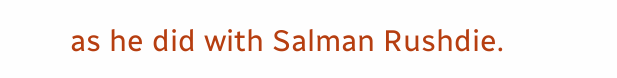as he did with Salman Rushdie.